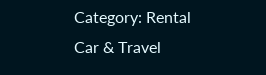Category: Rental Car & Travel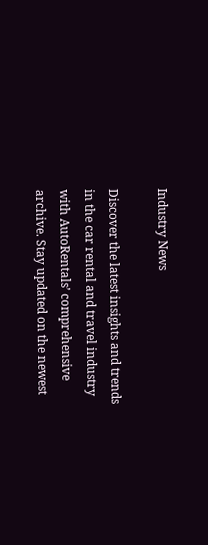Industry News

Discover the latest insights and trends in the car rental and travel industry with AutoRentals’ comprehensive archive. Stay updated on the newest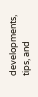developments, tips, and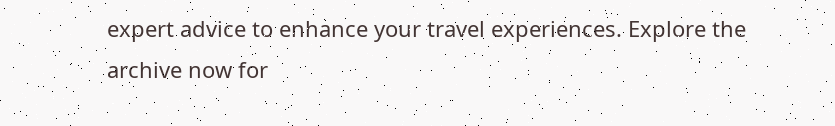expert advice to enhance your travel experiences. Explore the archive now for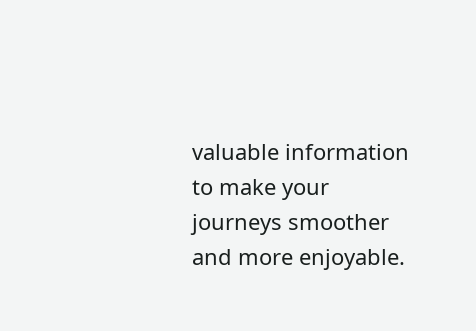valuable information to make your journeys smoother and more enjoyable.